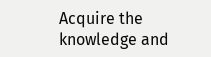Acquire the knowledge and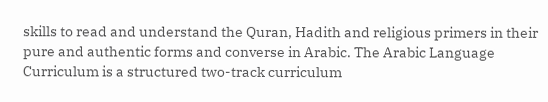skills to read and understand the Quran, Hadith and religious primers in their pure and authentic forms and converse in Arabic. The Arabic Language Curriculum is a structured two-track curriculum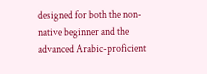designed for both the non-native beginner and the advanced Arabic-proficient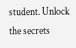student. Unlock the secrets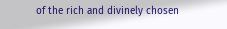of the rich and divinely chosen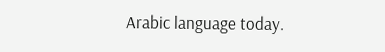Arabic language today.